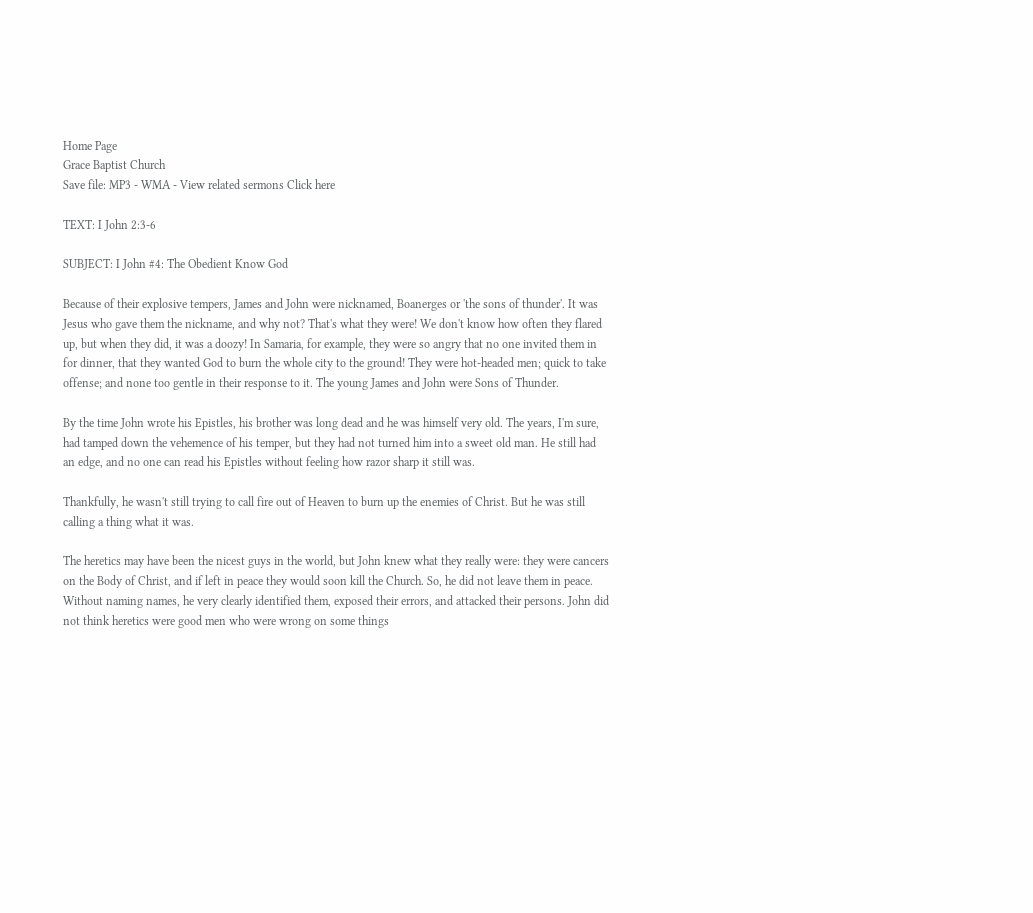Home Page
Grace Baptist Church
Save file: MP3 - WMA - View related sermons Click here

TEXT: I John 2:3-6

SUBJECT: I John #4: The Obedient Know God

Because of their explosive tempers, James and John were nicknamed, Boanerges or 'the sons of thunder'. It was Jesus who gave them the nickname, and why not? That's what they were! We don't know how often they flared up, but when they did, it was a doozy! In Samaria, for example, they were so angry that no one invited them in for dinner, that they wanted God to burn the whole city to the ground! They were hot-headed men; quick to take offense; and none too gentle in their response to it. The young James and John were Sons of Thunder.

By the time John wrote his Epistles, his brother was long dead and he was himself very old. The years, I'm sure, had tamped down the vehemence of his temper, but they had not turned him into a sweet old man. He still had an edge, and no one can read his Epistles without feeling how razor sharp it still was.

Thankfully, he wasn't still trying to call fire out of Heaven to burn up the enemies of Christ. But he was still calling a thing what it was.

The heretics may have been the nicest guys in the world, but John knew what they really were: they were cancers on the Body of Christ, and if left in peace they would soon kill the Church. So, he did not leave them in peace. Without naming names, he very clearly identified them, exposed their errors, and attacked their persons. John did not think heretics were good men who were wrong on some things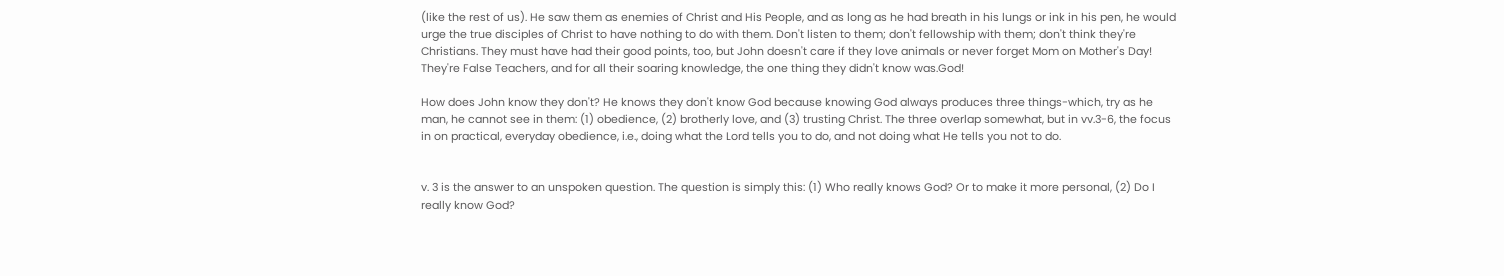(like the rest of us). He saw them as enemies of Christ and His People, and as long as he had breath in his lungs or ink in his pen, he would urge the true disciples of Christ to have nothing to do with them. Don't listen to them; don't fellowship with them; don't think they're Christians. They must have had their good points, too, but John doesn't care if they love animals or never forget Mom on Mother's Day! They're False Teachers, and for all their soaring knowledge, the one thing they didn't know was.God!

How does John know they don't? He knows they don't know God because knowing God always produces three things-which, try as he man, he cannot see in them: (1) obedience, (2) brotherly love, and (3) trusting Christ. The three overlap somewhat, but in vv.3-6, the focus in on practical, everyday obedience, i.e., doing what the Lord tells you to do, and not doing what He tells you not to do.


v. 3 is the answer to an unspoken question. The question is simply this: (1) Who really knows God? Or to make it more personal, (2) Do I really know God?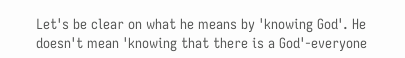Let's be clear on what he means by 'knowing God'. He doesn't mean 'knowing that there is a God'-everyone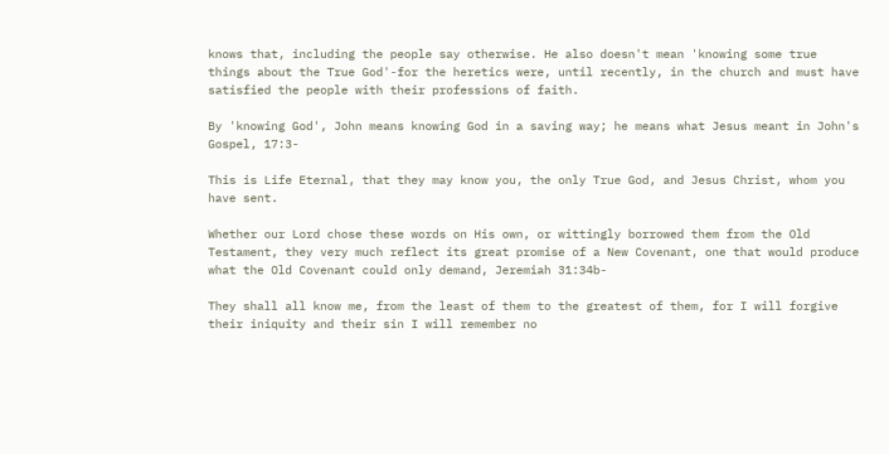knows that, including the people say otherwise. He also doesn't mean 'knowing some true things about the True God'-for the heretics were, until recently, in the church and must have satisfied the people with their professions of faith.

By 'knowing God', John means knowing God in a saving way; he means what Jesus meant in John's Gospel, 17:3-

This is Life Eternal, that they may know you, the only True God, and Jesus Christ, whom you have sent.

Whether our Lord chose these words on His own, or wittingly borrowed them from the Old Testament, they very much reflect its great promise of a New Covenant, one that would produce what the Old Covenant could only demand, Jeremiah 31:34b-

They shall all know me, from the least of them to the greatest of them, for I will forgive their iniquity and their sin I will remember no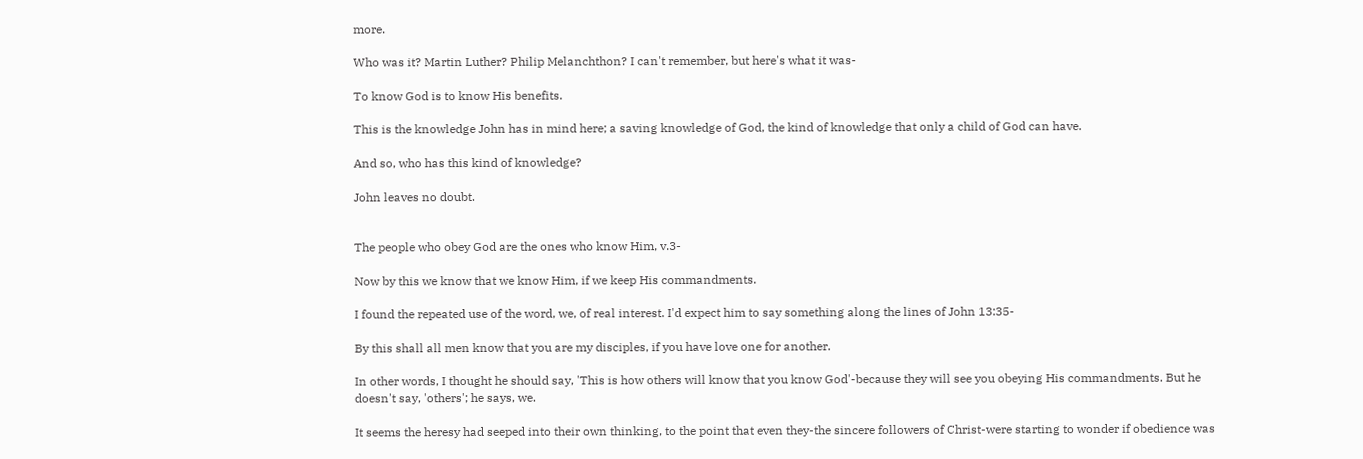more.

Who was it? Martin Luther? Philip Melanchthon? I can't remember, but here's what it was-

To know God is to know His benefits.

This is the knowledge John has in mind here; a saving knowledge of God, the kind of knowledge that only a child of God can have.

And so, who has this kind of knowledge?

John leaves no doubt.


The people who obey God are the ones who know Him, v.3-

Now by this we know that we know Him, if we keep His commandments.

I found the repeated use of the word, we, of real interest. I'd expect him to say something along the lines of John 13:35-

By this shall all men know that you are my disciples, if you have love one for another.

In other words, I thought he should say, 'This is how others will know that you know God'-because they will see you obeying His commandments. But he doesn't say, 'others'; he says, we.

It seems the heresy had seeped into their own thinking, to the point that even they-the sincere followers of Christ-were starting to wonder if obedience was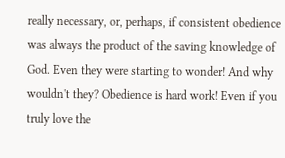really necessary, or, perhaps, if consistent obedience was always the product of the saving knowledge of God. Even they were starting to wonder! And why wouldn't they? Obedience is hard work! Even if you truly love the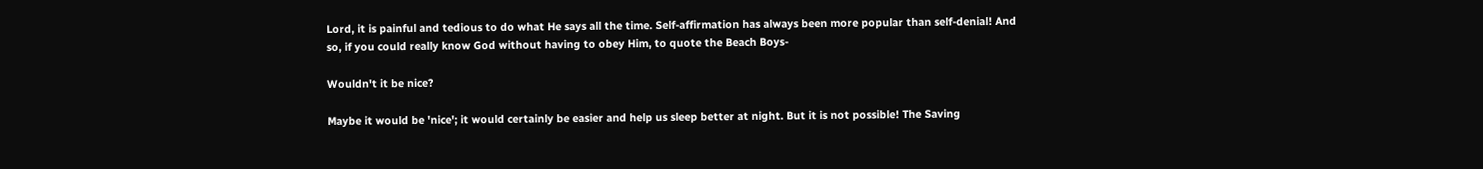Lord, it is painful and tedious to do what He says all the time. Self-affirmation has always been more popular than self-denial! And so, if you could really know God without having to obey Him, to quote the Beach Boys-

Wouldn't it be nice?

Maybe it would be 'nice'; it would certainly be easier and help us sleep better at night. But it is not possible! The Saving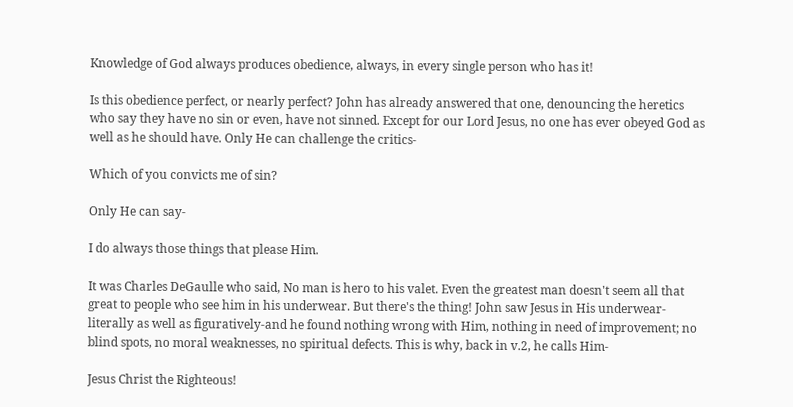Knowledge of God always produces obedience, always, in every single person who has it!

Is this obedience perfect, or nearly perfect? John has already answered that one, denouncing the heretics who say they have no sin or even, have not sinned. Except for our Lord Jesus, no one has ever obeyed God as well as he should have. Only He can challenge the critics-

Which of you convicts me of sin?

Only He can say-

I do always those things that please Him.

It was Charles DeGaulle who said, No man is hero to his valet. Even the greatest man doesn't seem all that great to people who see him in his underwear. But there's the thing! John saw Jesus in His underwear-literally as well as figuratively-and he found nothing wrong with Him, nothing in need of improvement; no blind spots, no moral weaknesses, no spiritual defects. This is why, back in v.2, he calls Him-

Jesus Christ the Righteous!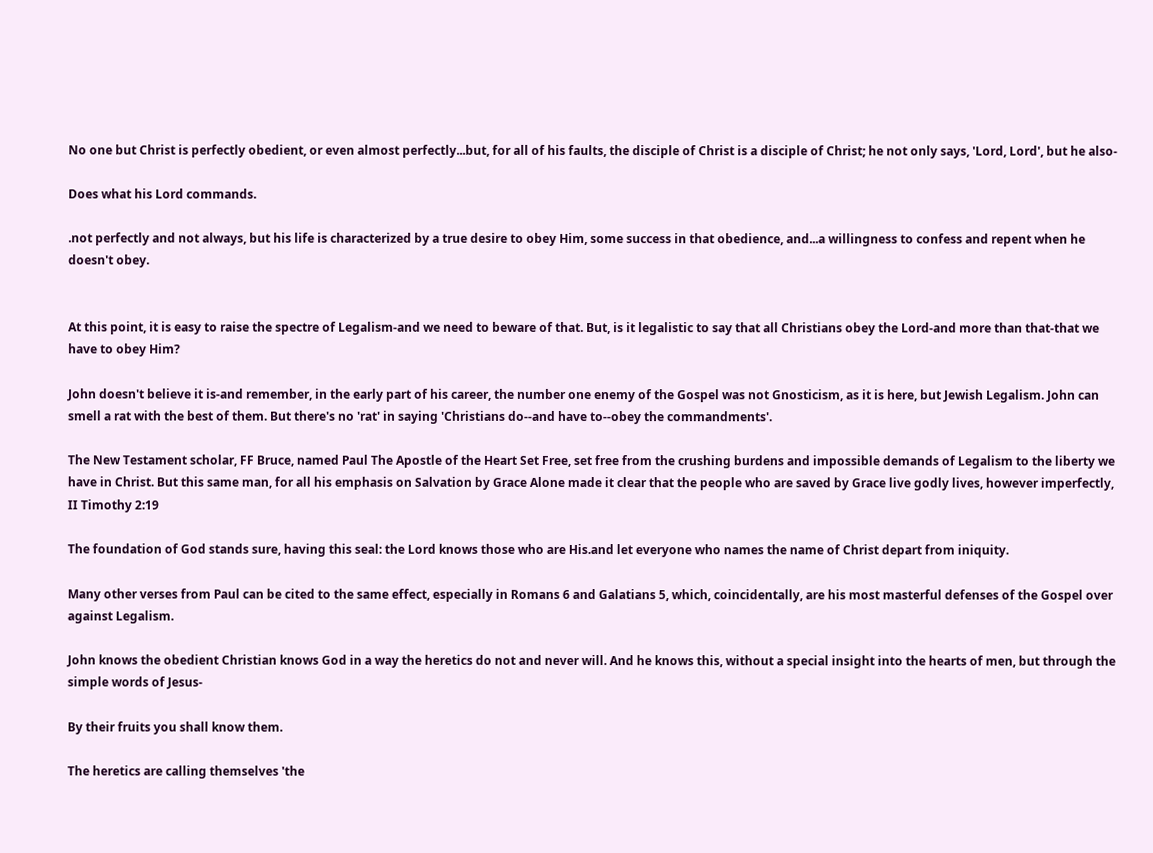No one but Christ is perfectly obedient, or even almost perfectly...but, for all of his faults, the disciple of Christ is a disciple of Christ; he not only says, 'Lord, Lord', but he also-

Does what his Lord commands.

.not perfectly and not always, but his life is characterized by a true desire to obey Him, some success in that obedience, and...a willingness to confess and repent when he doesn't obey.


At this point, it is easy to raise the spectre of Legalism-and we need to beware of that. But, is it legalistic to say that all Christians obey the Lord-and more than that-that we have to obey Him?

John doesn't believe it is-and remember, in the early part of his career, the number one enemy of the Gospel was not Gnosticism, as it is here, but Jewish Legalism. John can smell a rat with the best of them. But there's no 'rat' in saying 'Christians do--and have to--obey the commandments'.

The New Testament scholar, FF Bruce, named Paul The Apostle of the Heart Set Free, set free from the crushing burdens and impossible demands of Legalism to the liberty we have in Christ. But this same man, for all his emphasis on Salvation by Grace Alone made it clear that the people who are saved by Grace live godly lives, however imperfectly, II Timothy 2:19

The foundation of God stands sure, having this seal: the Lord knows those who are His.and let everyone who names the name of Christ depart from iniquity.

Many other verses from Paul can be cited to the same effect, especially in Romans 6 and Galatians 5, which, coincidentally, are his most masterful defenses of the Gospel over against Legalism.

John knows the obedient Christian knows God in a way the heretics do not and never will. And he knows this, without a special insight into the hearts of men, but through the simple words of Jesus-

By their fruits you shall know them.

The heretics are calling themselves 'the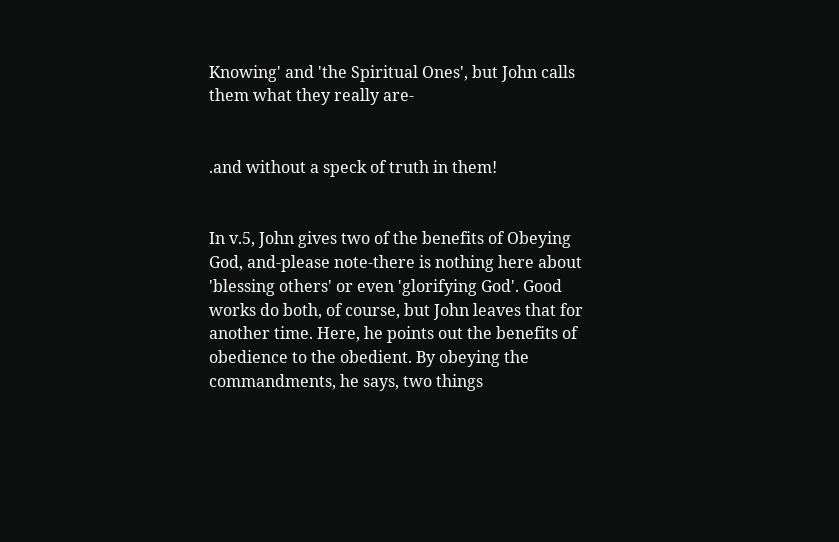Knowing' and 'the Spiritual Ones', but John calls them what they really are-


.and without a speck of truth in them!


In v.5, John gives two of the benefits of Obeying God, and-please note-there is nothing here about 'blessing others' or even 'glorifying God'. Good works do both, of course, but John leaves that for another time. Here, he points out the benefits of obedience to the obedient. By obeying the commandments, he says, two things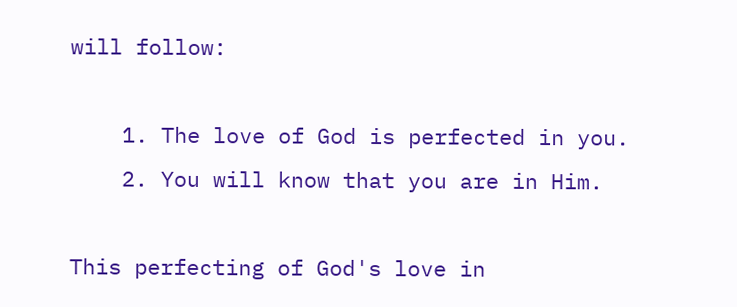will follow:

    1. The love of God is perfected in you.
    2. You will know that you are in Him.

This perfecting of God's love in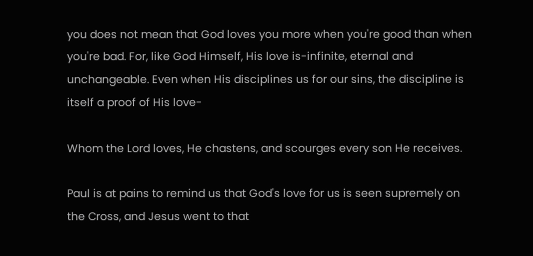you does not mean that God loves you more when you're good than when you're bad. For, like God Himself, His love is-infinite, eternal and unchangeable. Even when His disciplines us for our sins, the discipline is itself a proof of His love-

Whom the Lord loves, He chastens, and scourges every son He receives.

Paul is at pains to remind us that God's love for us is seen supremely on the Cross, and Jesus went to that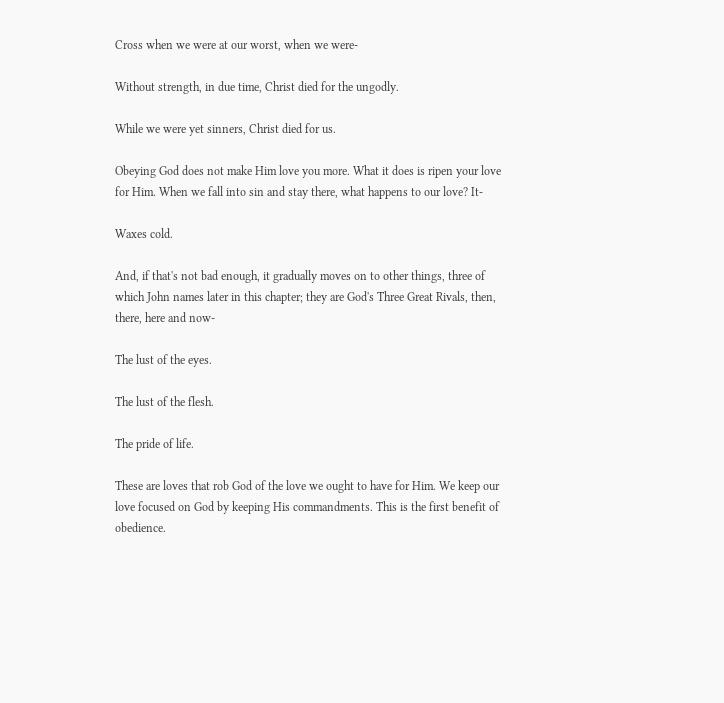Cross when we were at our worst, when we were-

Without strength, in due time, Christ died for the ungodly.

While we were yet sinners, Christ died for us.

Obeying God does not make Him love you more. What it does is ripen your love for Him. When we fall into sin and stay there, what happens to our love? It-

Waxes cold.

And, if that's not bad enough, it gradually moves on to other things, three of which John names later in this chapter; they are God's Three Great Rivals, then, there, here and now-

The lust of the eyes.

The lust of the flesh.

The pride of life.

These are loves that rob God of the love we ought to have for Him. We keep our love focused on God by keeping His commandments. This is the first benefit of obedience.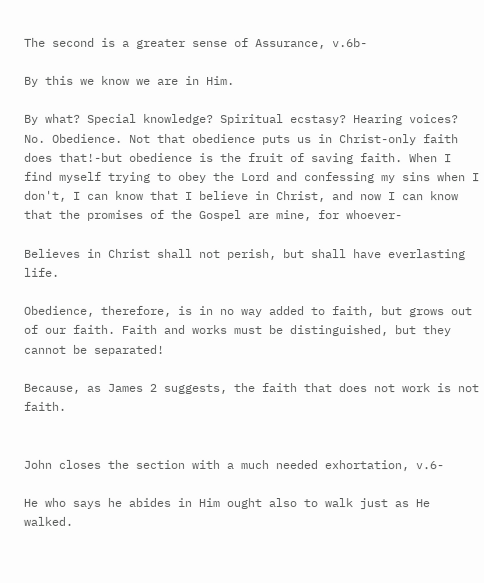The second is a greater sense of Assurance, v.6b-

By this we know we are in Him.

By what? Special knowledge? Spiritual ecstasy? Hearing voices? No. Obedience. Not that obedience puts us in Christ-only faith does that!-but obedience is the fruit of saving faith. When I find myself trying to obey the Lord and confessing my sins when I don't, I can know that I believe in Christ, and now I can know that the promises of the Gospel are mine, for whoever-

Believes in Christ shall not perish, but shall have everlasting life.

Obedience, therefore, is in no way added to faith, but grows out of our faith. Faith and works must be distinguished, but they cannot be separated!

Because, as James 2 suggests, the faith that does not work is not faith.


John closes the section with a much needed exhortation, v.6-

He who says he abides in Him ought also to walk just as He walked.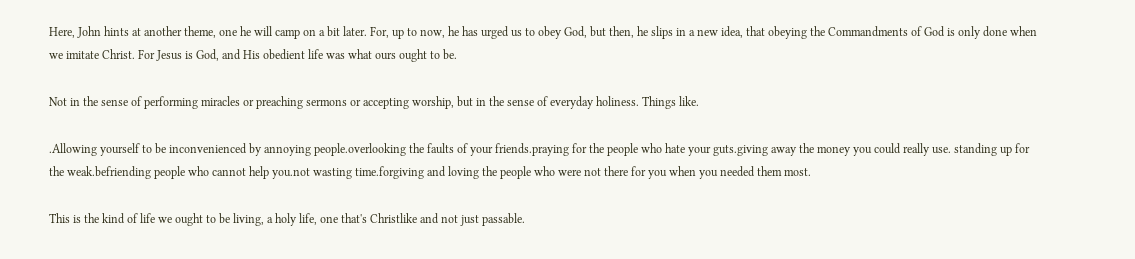Here, John hints at another theme, one he will camp on a bit later. For, up to now, he has urged us to obey God, but then, he slips in a new idea, that obeying the Commandments of God is only done when we imitate Christ. For Jesus is God, and His obedient life was what ours ought to be.

Not in the sense of performing miracles or preaching sermons or accepting worship, but in the sense of everyday holiness. Things like.

.Allowing yourself to be inconvenienced by annoying people.overlooking the faults of your friends.praying for the people who hate your guts.giving away the money you could really use. standing up for the weak.befriending people who cannot help you.not wasting time.forgiving and loving the people who were not there for you when you needed them most.

This is the kind of life we ought to be living, a holy life, one that's Christlike and not just passable.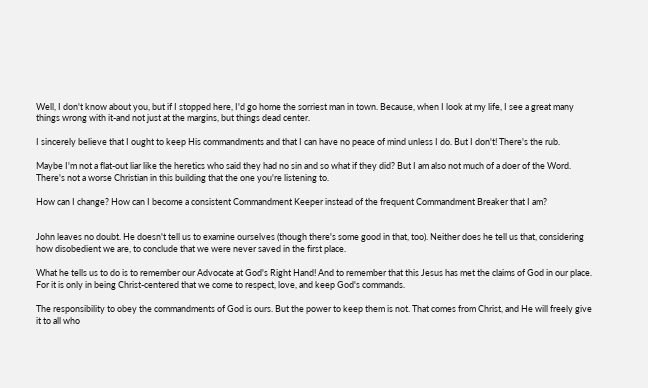Well, I don't know about you, but if I stopped here, I'd go home the sorriest man in town. Because, when I look at my life, I see a great many things wrong with it-and not just at the margins, but things dead center.

I sincerely believe that I ought to keep His commandments and that I can have no peace of mind unless I do. But I don't! There's the rub.

Maybe I'm not a flat-out liar like the heretics who said they had no sin and so what if they did? But I am also not much of a doer of the Word. There's not a worse Christian in this building that the one you're listening to.

How can I change? How can I become a consistent Commandment Keeper instead of the frequent Commandment Breaker that I am?


John leaves no doubt. He doesn't tell us to examine ourselves (though there's some good in that, too). Neither does he tell us that, considering how disobedient we are, to conclude that we were never saved in the first place.

What he tells us to do is to remember our Advocate at God's Right Hand! And to remember that this Jesus has met the claims of God in our place. For it is only in being Christ-centered that we come to respect, love, and keep God's commands.

The responsibility to obey the commandments of God is ours. But the power to keep them is not. That comes from Christ, and He will freely give it to all who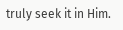truly seek it in Him.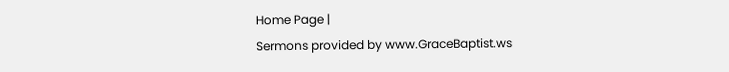Home Page |
Sermons provided by www.GraceBaptist.ws